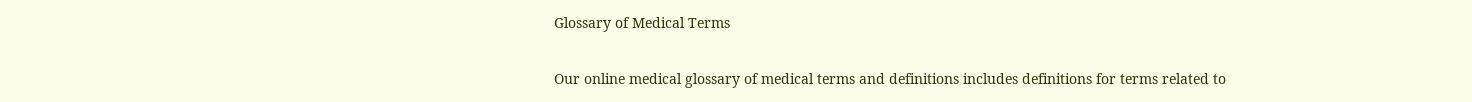Glossary of Medical Terms

Our online medical glossary of medical terms and definitions includes definitions for terms related to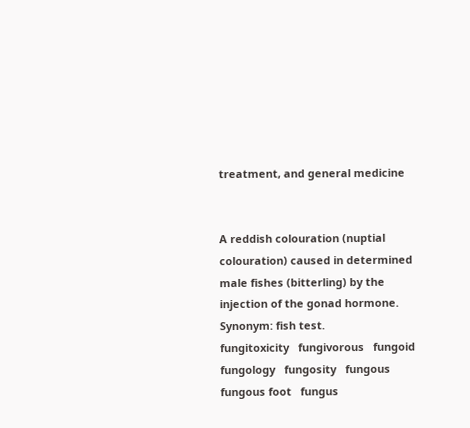treatment, and general medicine


A reddish colouration (nuptial colouration) caused in determined male fishes (bitterling) by the injection of the gonad hormone. Synonym: fish test.
fungitoxicity   fungivorous   fungoid   fungology   fungosity   fungous   fungous foot   fungus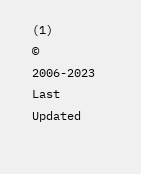(1)
© 2006-2023 Last Updated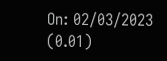On: 02/03/2023 (0.01)